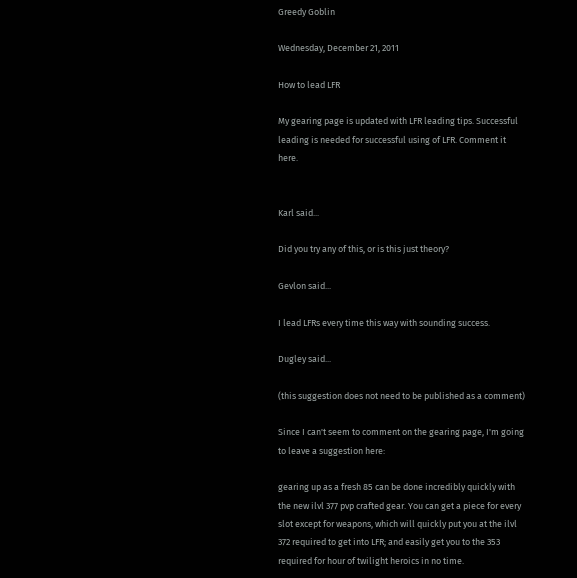Greedy Goblin

Wednesday, December 21, 2011

How to lead LFR

My gearing page is updated with LFR leading tips. Successful leading is needed for successful using of LFR. Comment it here.


Karl said...

Did you try any of this, or is this just theory?

Gevlon said...

I lead LFRs every time this way with sounding success.

Dugley said...

(this suggestion does not need to be published as a comment)

Since I can't seem to comment on the gearing page, I'm going to leave a suggestion here:

gearing up as a fresh 85 can be done incredibly quickly with the new ilvl 377 pvp crafted gear. You can get a piece for every slot except for weapons, which will quickly put you at the ilvl 372 required to get into LFR; and easily get you to the 353 required for hour of twilight heroics in no time.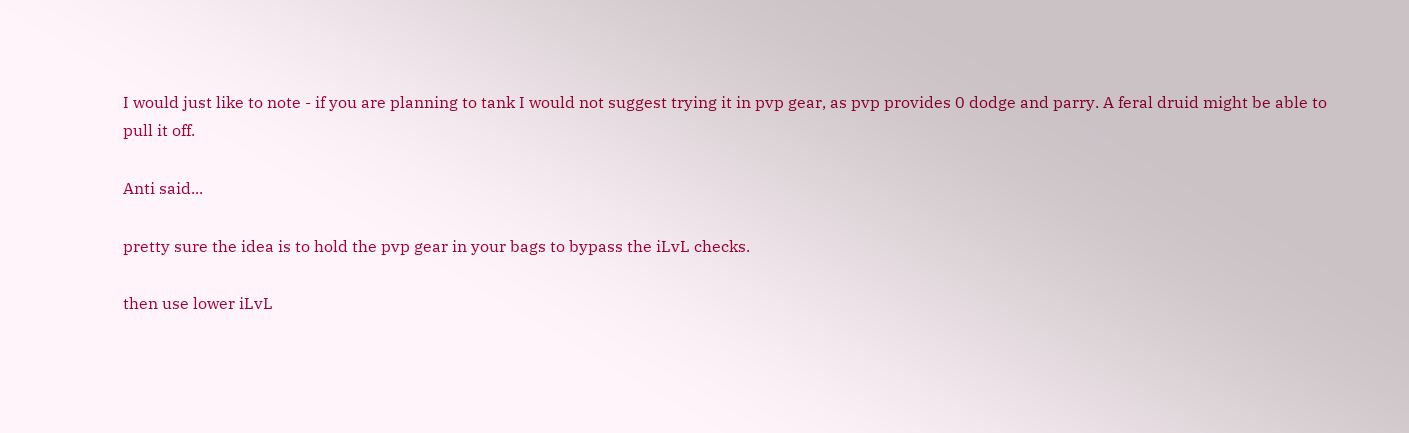I would just like to note - if you are planning to tank I would not suggest trying it in pvp gear, as pvp provides 0 dodge and parry. A feral druid might be able to pull it off.

Anti said...

pretty sure the idea is to hold the pvp gear in your bags to bypass the iLvL checks.

then use lower iLvL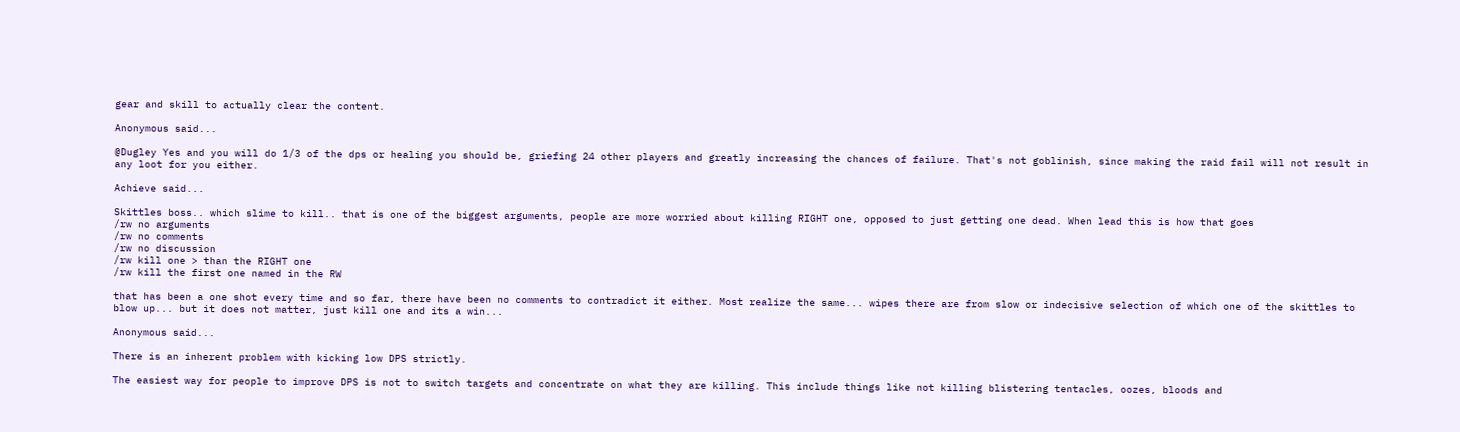gear and skill to actually clear the content.

Anonymous said...

@Dugley Yes and you will do 1/3 of the dps or healing you should be, griefing 24 other players and greatly increasing the chances of failure. That's not goblinish, since making the raid fail will not result in any loot for you either.

Achieve said...

Skittles boss.. which slime to kill.. that is one of the biggest arguments, people are more worried about killing RIGHT one, opposed to just getting one dead. When lead this is how that goes
/rw no arguments
/rw no comments
/rw no discussion
/rw kill one > than the RIGHT one
/rw kill the first one named in the RW

that has been a one shot every time and so far, there have been no comments to contradict it either. Most realize the same... wipes there are from slow or indecisive selection of which one of the skittles to blow up... but it does not matter, just kill one and its a win...

Anonymous said...

There is an inherent problem with kicking low DPS strictly.

The easiest way for people to improve DPS is not to switch targets and concentrate on what they are killing. This include things like not killing blistering tentacles, oozes, bloods and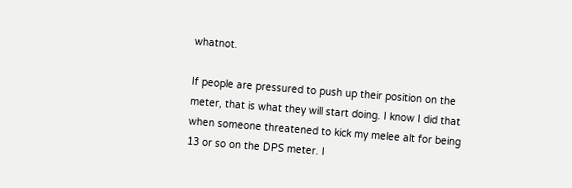whatnot.

If people are pressured to push up their position on the meter, that is what they will start doing. I know I did that when someone threatened to kick my melee alt for being 13 or so on the DPS meter. I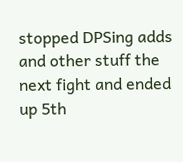stopped DPSing adds and other stuff the next fight and ended up 5th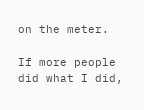on the meter.

If more people did what I did,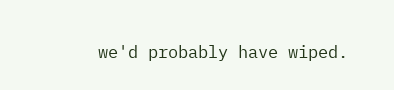we'd probably have wiped.